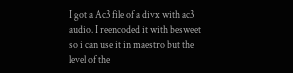I got a Ac3 file of a divx with ac3 audio. I reencoded it with besweet so i can use it in maestro but the level of the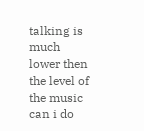talking is much lower then the level of the music can i do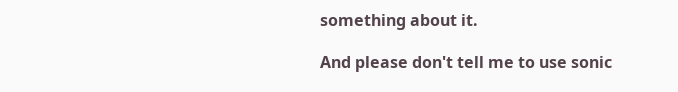something about it.

And please don't tell me to use sonic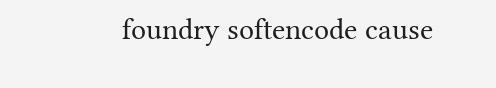foundry softencode cause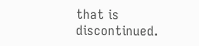that is discontinued.